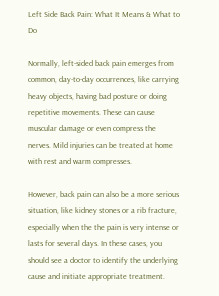Left Side Back Pain: What It Means & What to Do

Normally, left-sided back pain emerges from common, day-to-day occurrences, like carrying heavy objects, having bad posture or doing repetitive movements. These can cause muscular damage or even compress the nerves. Mild injuries can be treated at home with rest and warm compresses.

However, back pain can also be a more serious situation, like kidney stones or a rib fracture, especially when the the pain is very intense or lasts for several days. In these cases, you should see a doctor to identify the underlying cause and initiate appropriate treatment.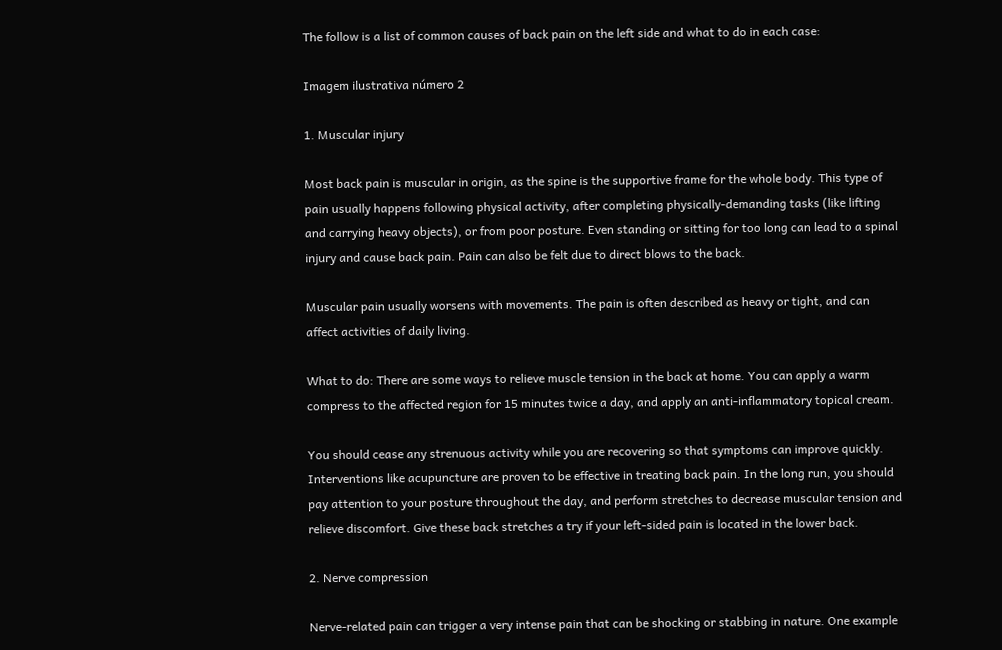The follow is a list of common causes of back pain on the left side and what to do in each case:

Imagem ilustrativa número 2

1. Muscular injury

Most back pain is muscular in origin, as the spine is the supportive frame for the whole body. This type of pain usually happens following physical activity, after completing physically-demanding tasks (like lifting and carrying heavy objects), or from poor posture. Even standing or sitting for too long can lead to a spinal injury and cause back pain. Pain can also be felt due to direct blows to the back.

Muscular pain usually worsens with movements. The pain is often described as heavy or tight, and can affect activities of daily living.

What to do: There are some ways to relieve muscle tension in the back at home. You can apply a warm compress to the affected region for 15 minutes twice a day, and apply an anti-inflammatory topical cream.

You should cease any strenuous activity while you are recovering so that symptoms can improve quickly. Interventions like acupuncture are proven to be effective in treating back pain. In the long run, you should pay attention to your posture throughout the day, and perform stretches to decrease muscular tension and relieve discomfort. Give these back stretches a try if your left-sided pain is located in the lower back.

2. Nerve compression

Nerve-related pain can trigger a very intense pain that can be shocking or stabbing in nature. One example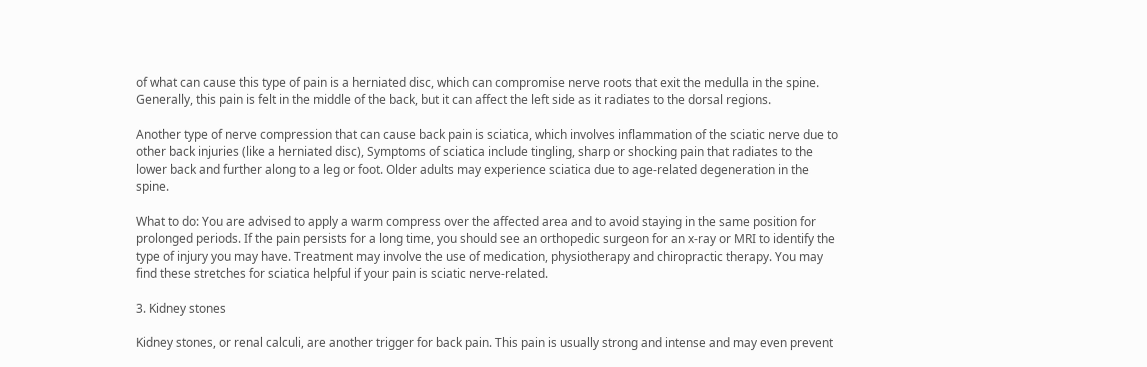of what can cause this type of pain is a herniated disc, which can compromise nerve roots that exit the medulla in the spine. Generally, this pain is felt in the middle of the back, but it can affect the left side as it radiates to the dorsal regions.

Another type of nerve compression that can cause back pain is sciatica, which involves inflammation of the sciatic nerve due to other back injuries (like a herniated disc), Symptoms of sciatica include tingling, sharp or shocking pain that radiates to the lower back and further along to a leg or foot. Older adults may experience sciatica due to age-related degeneration in the spine.

What to do: You are advised to apply a warm compress over the affected area and to avoid staying in the same position for prolonged periods. If the pain persists for a long time, you should see an orthopedic surgeon for an x-ray or MRI to identify the type of injury you may have. Treatment may involve the use of medication, physiotherapy and chiropractic therapy. You may find these stretches for sciatica helpful if your pain is sciatic nerve-related.

3. Kidney stones

Kidney stones, or renal calculi, are another trigger for back pain. This pain is usually strong and intense and may even prevent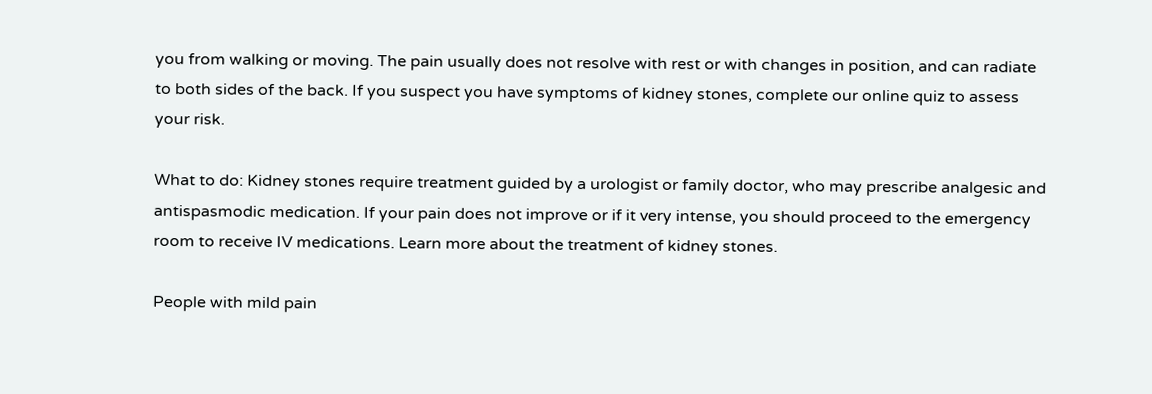you from walking or moving. The pain usually does not resolve with rest or with changes in position, and can radiate to both sides of the back. If you suspect you have symptoms of kidney stones, complete our online quiz to assess your risk.

What to do: Kidney stones require treatment guided by a urologist or family doctor, who may prescribe analgesic and antispasmodic medication. If your pain does not improve or if it very intense, you should proceed to the emergency room to receive IV medications. Learn more about the treatment of kidney stones.

People with mild pain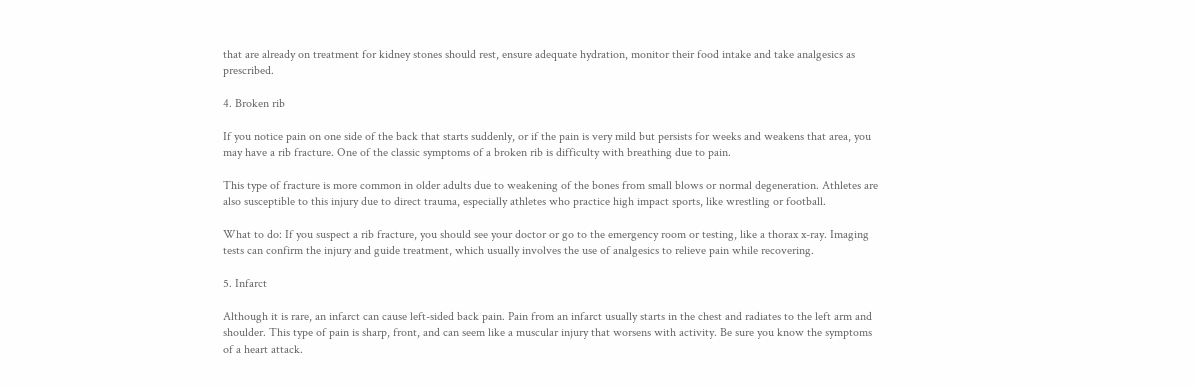that are already on treatment for kidney stones should rest, ensure adequate hydration, monitor their food intake and take analgesics as prescribed.

4. Broken rib

If you notice pain on one side of the back that starts suddenly, or if the pain is very mild but persists for weeks and weakens that area, you may have a rib fracture. One of the classic symptoms of a broken rib is difficulty with breathing due to pain.

This type of fracture is more common in older adults due to weakening of the bones from small blows or normal degeneration. Athletes are also susceptible to this injury due to direct trauma, especially athletes who practice high impact sports, like wrestling or football.

What to do: If you suspect a rib fracture, you should see your doctor or go to the emergency room or testing, like a thorax x-ray. Imaging tests can confirm the injury and guide treatment, which usually involves the use of analgesics to relieve pain while recovering.

5. Infarct

Although it is rare, an infarct can cause left-sided back pain. Pain from an infarct usually starts in the chest and radiates to the left arm and shoulder. This type of pain is sharp, front, and can seem like a muscular injury that worsens with activity. Be sure you know the symptoms of a heart attack.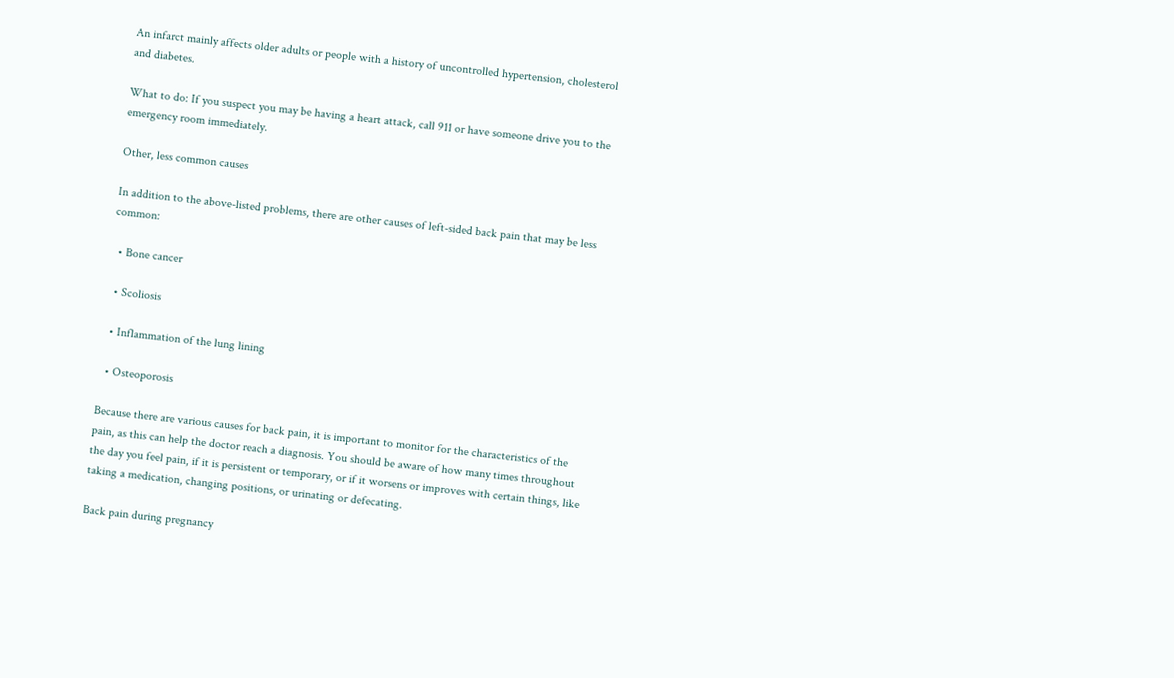An infarct mainly affects older adults or people with a history of uncontrolled hypertension, cholesterol and diabetes.

What to do: If you suspect you may be having a heart attack, call 911 or have someone drive you to the emergency room immediately.

Other, less common causes

In addition to the above-listed problems, there are other causes of left-sided back pain that may be less common:

  • Bone cancer

  • Scoliosis

  • Inflammation of the lung lining

  • Osteoporosis

Because there are various causes for back pain, it is important to monitor for the characteristics of the pain, as this can help the doctor reach a diagnosis. You should be aware of how many times throughout the day you feel pain, if it is persistent or temporary, or if it worsens or improves with certain things, like taking a medication, changing positions, or urinating or defecating.

Back pain during pregnancy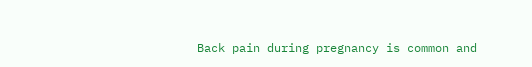Back pain during pregnancy is common and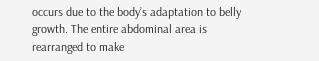occurs due to the body’s adaptation to belly growth. The entire abdominal area is rearranged to make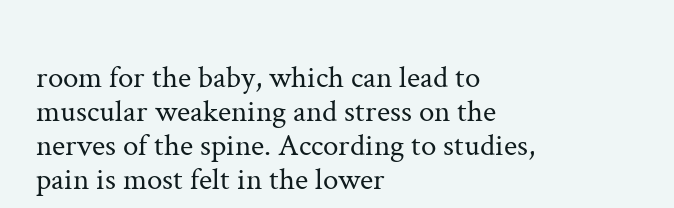room for the baby, which can lead to muscular weakening and stress on the nerves of the spine. According to studies, pain is most felt in the lower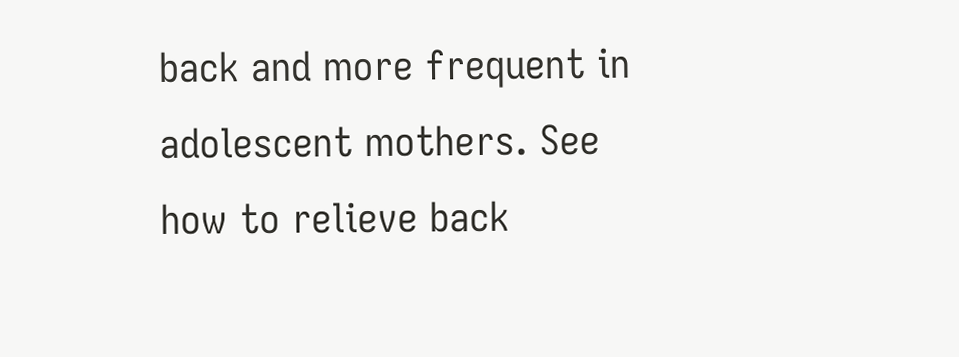back and more frequent in adolescent mothers. See how to relieve back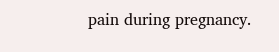pain during pregnancy.